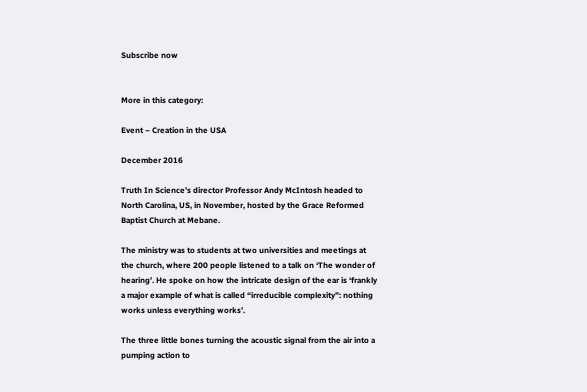Subscribe now


More in this category:

Event – Creation in the USA

December 2016

Truth In Science’s director Professor Andy McIntosh headed to North Carolina, US, in November, hosted by the Grace Reformed Baptist Church at Mebane.

The ministry was to students at two universities and meetings at the church, where 200 people listened to a talk on ‘The wonder of hearing’. He spoke on how the intricate design of the ear is ‘frankly a major example of what is called “irreducible complexity”: nothing works unless everything works’.

The three little bones turning the acoustic signal from the air into a pumping action to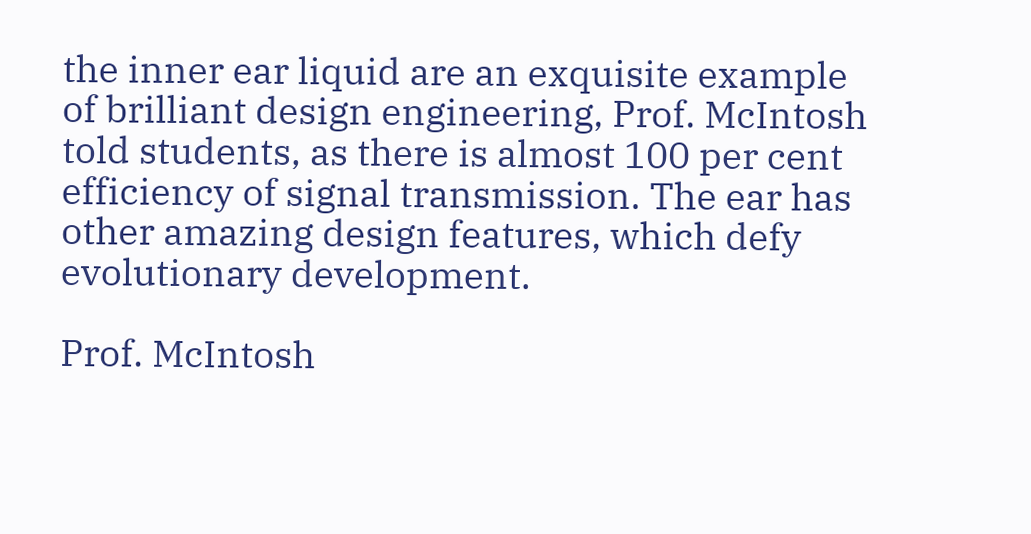the inner ear liquid are an exquisite example of brilliant design engineering, Prof. McIntosh told students, as there is almost 100 per cent efficiency of signal transmission. The ear has other amazing design features, which defy evolutionary development.

Prof. McIntosh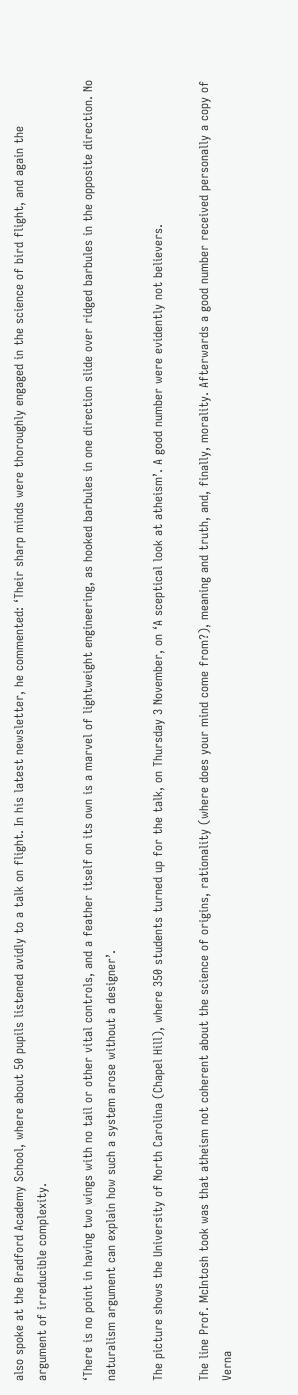also spoke at the Bradford Academy School, where about 50 pupils listened avidly to a talk on flight. In his latest newsletter, he commented: ‘Their sharp minds were thoroughly engaged in the science of bird flight, and again the argument of irreducible complexity.

‘There is no point in having two wings with no tail or other vital controls, and a feather itself on its own is a marvel of lightweight engineering, as hooked barbules in one direction slide over ridged barbules in the opposite direction. No naturalism argument can explain how such a system arose without a designer’.

The picture shows the University of North Carolina (Chapel Hill), where 350 students turned up for the talk, on Thursday 3 November, on ‘A sceptical look at atheism’. A good number were evidently not believers.

The line Prof. McIntosh took was that atheism not coherent about the science of origins, rationality (where does your mind come from?), meaning and truth, and, finally, morality. Afterwards a good number received personally a copy of Verna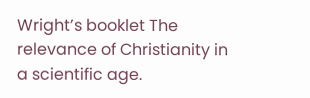Wright’s booklet The relevance of Christianity in a scientific age.